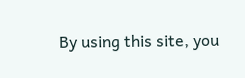By using this site, you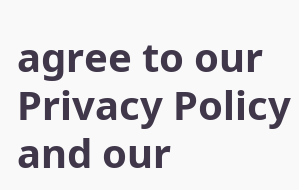agree to our Privacy Policy and our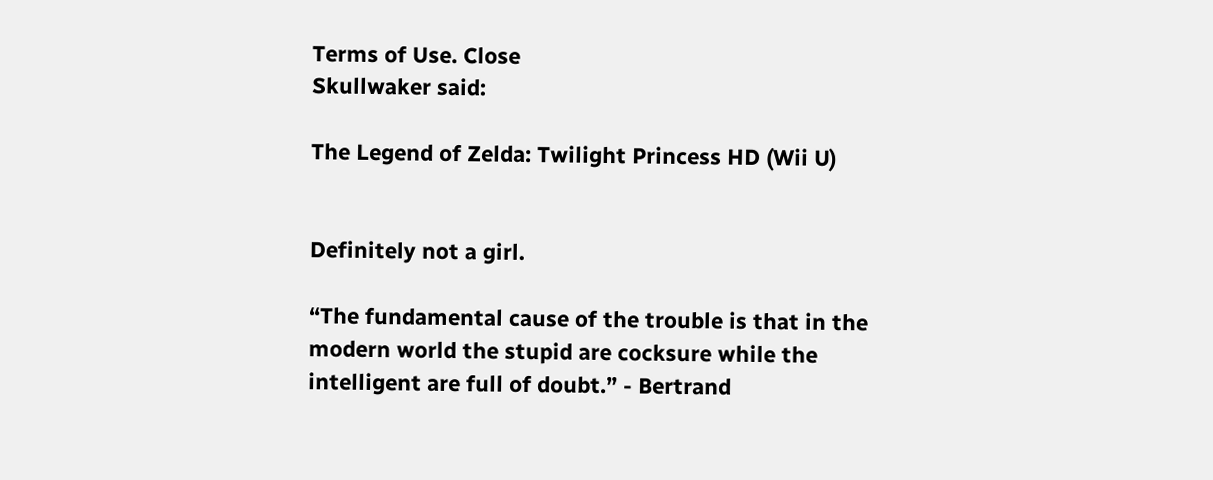Terms of Use. Close
Skullwaker said:

The Legend of Zelda: Twilight Princess HD (Wii U)


Definitely not a girl.

“The fundamental cause of the trouble is that in the modern world the stupid are cocksure while the intelligent are full of doubt.” - Bertrand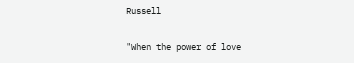Russell

"When the power of love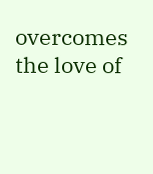overcomes the love of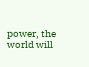power, the world will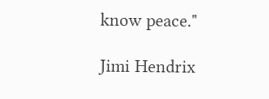know peace."

Jimi Hendrix